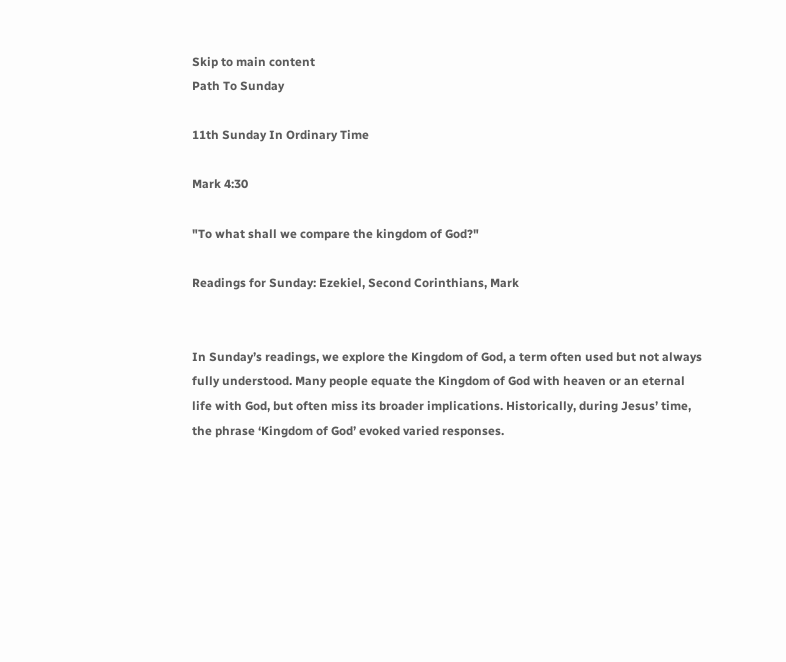Skip to main content
Path To Sunday

11th Sunday In Ordinary Time

Mark 4:30

"To what shall we compare the kingdom of God?"

Readings for Sunday: Ezekiel, Second Corinthians, Mark


In Sunday’s readings, we explore the Kingdom of God, a term often used but not always fully understood. Many people equate the Kingdom of God with heaven or an eternal life with God, but often miss its broader implications. Historically, during Jesus’ time, the phrase ‘Kingdom of God’ evoked varied responses.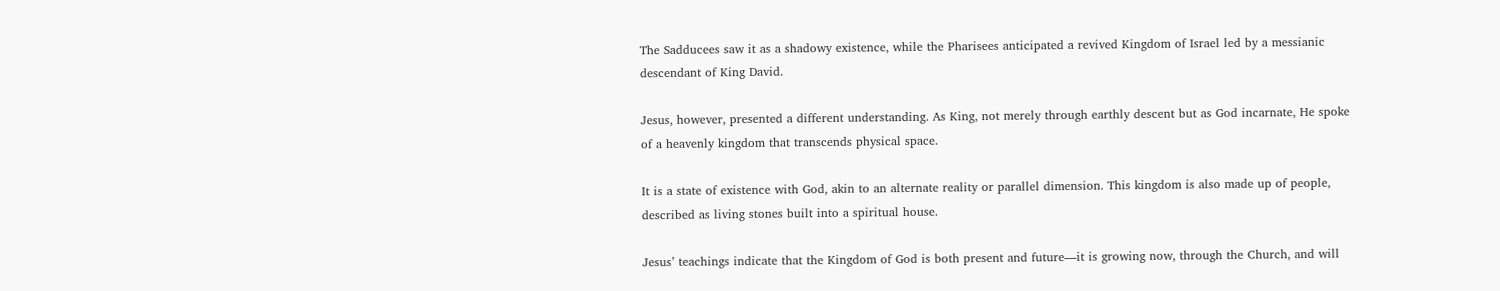The Sadducees saw it as a shadowy existence, while the Pharisees anticipated a revived Kingdom of Israel led by a messianic descendant of King David.

Jesus, however, presented a different understanding. As King, not merely through earthly descent but as God incarnate, He spoke of a heavenly kingdom that transcends physical space.

It is a state of existence with God, akin to an alternate reality or parallel dimension. This kingdom is also made up of people, described as living stones built into a spiritual house.

Jesus’ teachings indicate that the Kingdom of God is both present and future—it is growing now, through the Church, and will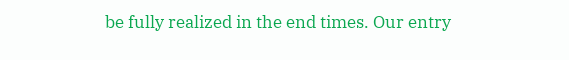be fully realized in the end times. Our entry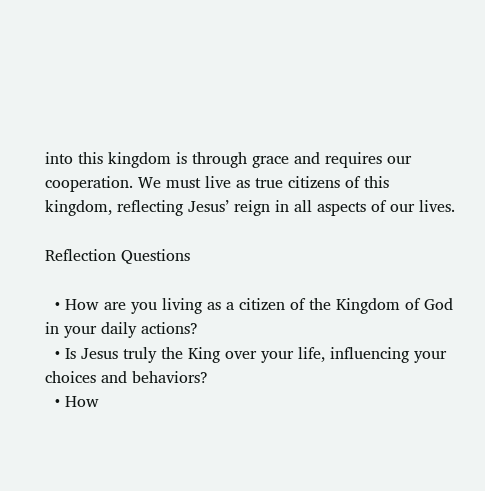into this kingdom is through grace and requires our cooperation. We must live as true citizens of this kingdom, reflecting Jesus’ reign in all aspects of our lives.

Reflection Questions

  • How are you living as a citizen of the Kingdom of God in your daily actions?
  • Is Jesus truly the King over your life, influencing your choices and behaviors?
  • How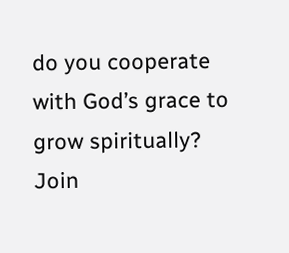do you cooperate with God’s grace to grow spiritually?
Join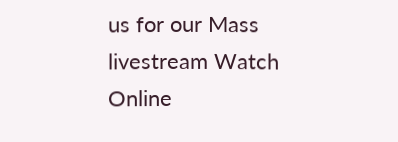us for our Mass livestream Watch Online